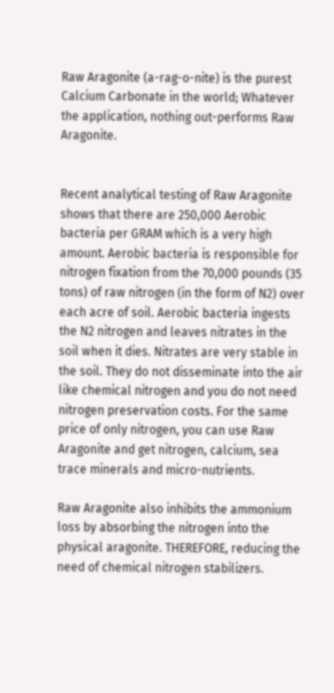Raw Aragonite (a-rag-o-nite) is the purest Calcium Carbonate in the world; Whatever the application, nothing out-performs Raw Aragonite.


Recent analytical testing of Raw Aragonite shows that there are 250,000 Aerobic bacteria per GRAM which is a very high amount. Aerobic bacteria is responsible for nitrogen fixation from the 70,000 pounds (35 tons) of raw nitrogen (in the form of N2) over each acre of soil. Aerobic bacteria ingests the N2 nitrogen and leaves nitrates in the soil when it dies. Nitrates are very stable in the soil. They do not disseminate into the air like chemical nitrogen and you do not need nitrogen preservation costs. For the same price of only nitrogen, you can use Raw Aragonite and get nitrogen, calcium, sea trace minerals and micro-nutrients.

Raw Aragonite also inhibits the ammonium loss by absorbing the nitrogen into the physical aragonite. THEREFORE, reducing the need of chemical nitrogen stabilizers.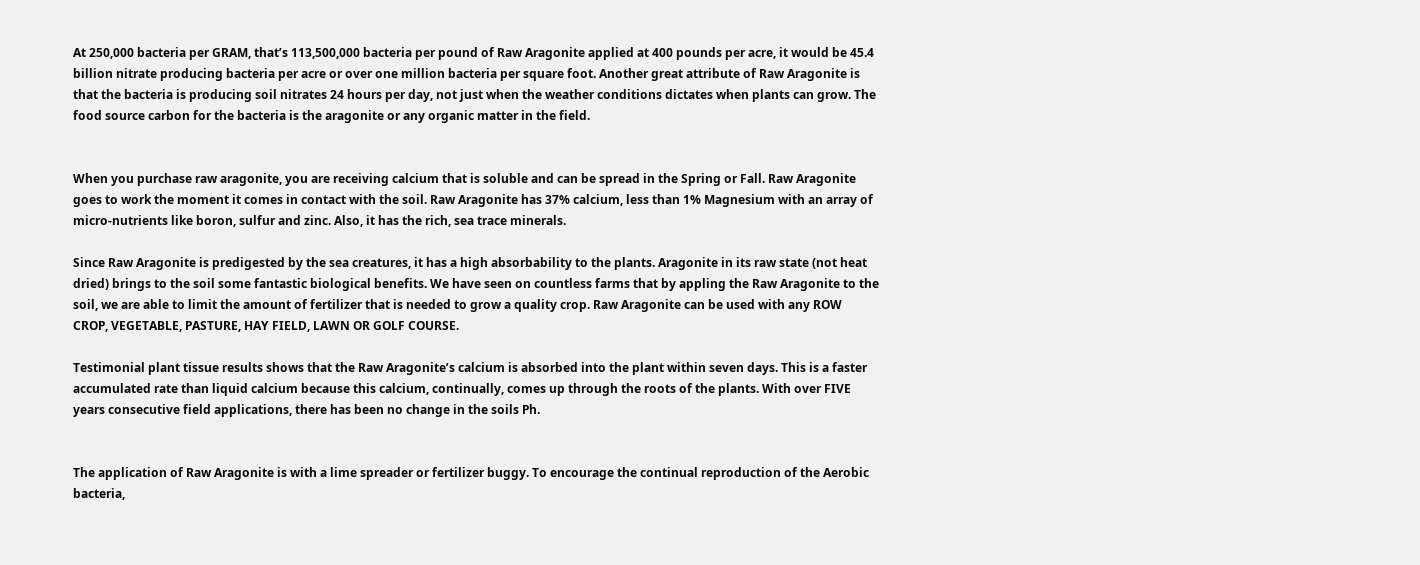At 250,000 bacteria per GRAM, that’s 113,500,000 bacteria per pound of Raw Aragonite applied at 400 pounds per acre, it would be 45.4 billion nitrate producing bacteria per acre or over one million bacteria per square foot. Another great attribute of Raw Aragonite is that the bacteria is producing soil nitrates 24 hours per day, not just when the weather conditions dictates when plants can grow. The food source carbon for the bacteria is the aragonite or any organic matter in the field.


When you purchase raw aragonite, you are receiving calcium that is soluble and can be spread in the Spring or Fall. Raw Aragonite goes to work the moment it comes in contact with the soil. Raw Aragonite has 37% calcium, less than 1% Magnesium with an array of micro-nutrients like boron, sulfur and zinc. Also, it has the rich, sea trace minerals.

Since Raw Aragonite is predigested by the sea creatures, it has a high absorbability to the plants. Aragonite in its raw state (not heat dried) brings to the soil some fantastic biological benefits. We have seen on countless farms that by appling the Raw Aragonite to the soil, we are able to limit the amount of fertilizer that is needed to grow a quality crop. Raw Aragonite can be used with any ROW CROP, VEGETABLE, PASTURE, HAY FIELD, LAWN OR GOLF COURSE.

Testimonial plant tissue results shows that the Raw Aragonite’s calcium is absorbed into the plant within seven days. This is a faster accumulated rate than liquid calcium because this calcium, continually, comes up through the roots of the plants. With over FIVE years consecutive field applications, there has been no change in the soils Ph.


The application of Raw Aragonite is with a lime spreader or fertilizer buggy. To encourage the continual reproduction of the Aerobic bacteria,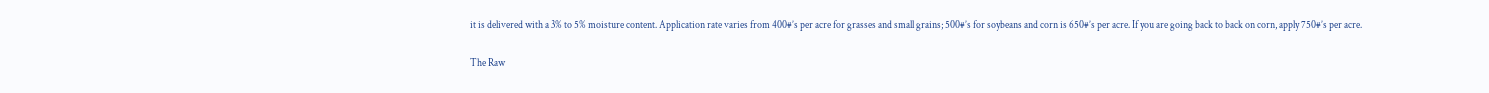it is delivered with a 3% to 5% moisture content. Application rate varies from 400#’s per acre for grasses and small grains; 500#’s for soybeans and corn is 650#’s per acre. If you are going back to back on corn, apply 750#’s per acre.

The Raw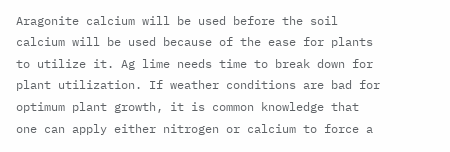Aragonite calcium will be used before the soil calcium will be used because of the ease for plants to utilize it. Ag lime needs time to break down for plant utilization. If weather conditions are bad for optimum plant growth, it is common knowledge that one can apply either nitrogen or calcium to force a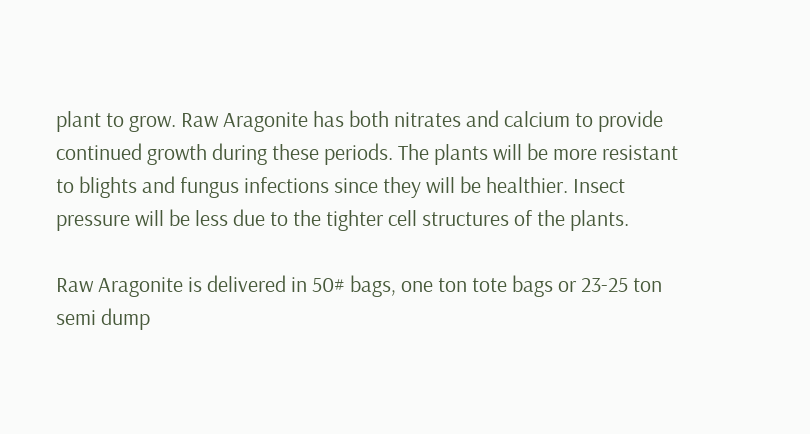plant to grow. Raw Aragonite has both nitrates and calcium to provide continued growth during these periods. The plants will be more resistant to blights and fungus infections since they will be healthier. Insect pressure will be less due to the tighter cell structures of the plants.

Raw Aragonite is delivered in 50# bags, one ton tote bags or 23-25 ton semi dump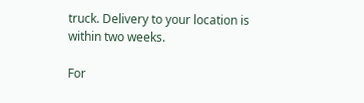truck. Delivery to your location is within two weeks.

For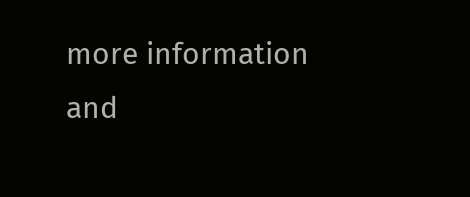more information and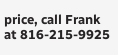price, call Frank at 816-215-9925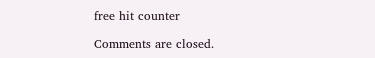free hit counter

Comments are closed.